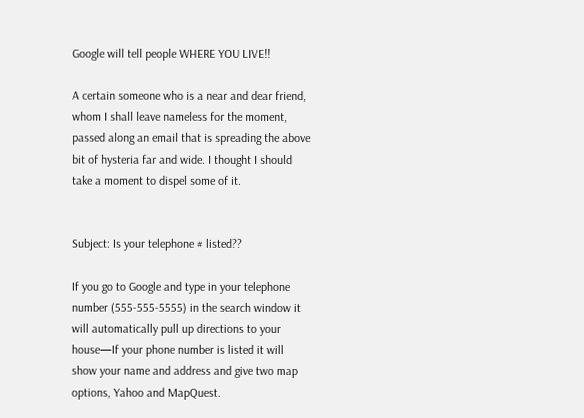Google will tell people WHERE YOU LIVE!!

A certain someone who is a near and dear friend, whom I shall leave nameless for the moment,  passed along an email that is spreading the above bit of hysteria far and wide. I thought I should take a moment to dispel some of it.


Subject: Is your telephone # listed??

If you go to Google and type in your telephone number (555-555-5555) in the search window it will automatically pull up directions to your house—If your phone number is listed it will show your name and address and give two map options, Yahoo and MapQuest.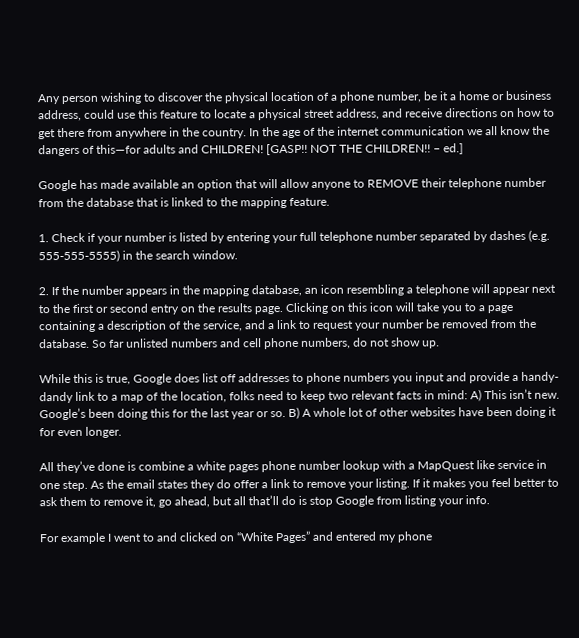Any person wishing to discover the physical location of a phone number, be it a home or business address, could use this feature to locate a physical street address, and receive directions on how to get there from anywhere in the country. In the age of the internet communication we all know the dangers of this—for adults and CHILDREN! [GASP!! NOT THE CHILDREN!! – ed.]

Google has made available an option that will allow anyone to REMOVE their telephone number from the database that is linked to the mapping feature.

1. Check if your number is listed by entering your full telephone number separated by dashes (e.g. 555-555-5555) in the search window.

2. If the number appears in the mapping database, an icon resembling a telephone will appear next to the first or second entry on the results page. Clicking on this icon will take you to a page containing a description of the service, and a link to request your number be removed from the database. So far unlisted numbers and cell phone numbers, do not show up.

While this is true, Google does list off addresses to phone numbers you input and provide a handy-dandy link to a map of the location, folks need to keep two relevant facts in mind: A) This isn’t new. Google’s been doing this for the last year or so. B) A whole lot of other websites have been doing it for even longer.

All they’ve done is combine a white pages phone number lookup with a MapQuest like service in one step. As the email states they do offer a link to remove your listing. If it makes you feel better to ask them to remove it, go ahead, but all that’ll do is stop Google from listing your info.

For example I went to and clicked on “White Pages” and entered my phone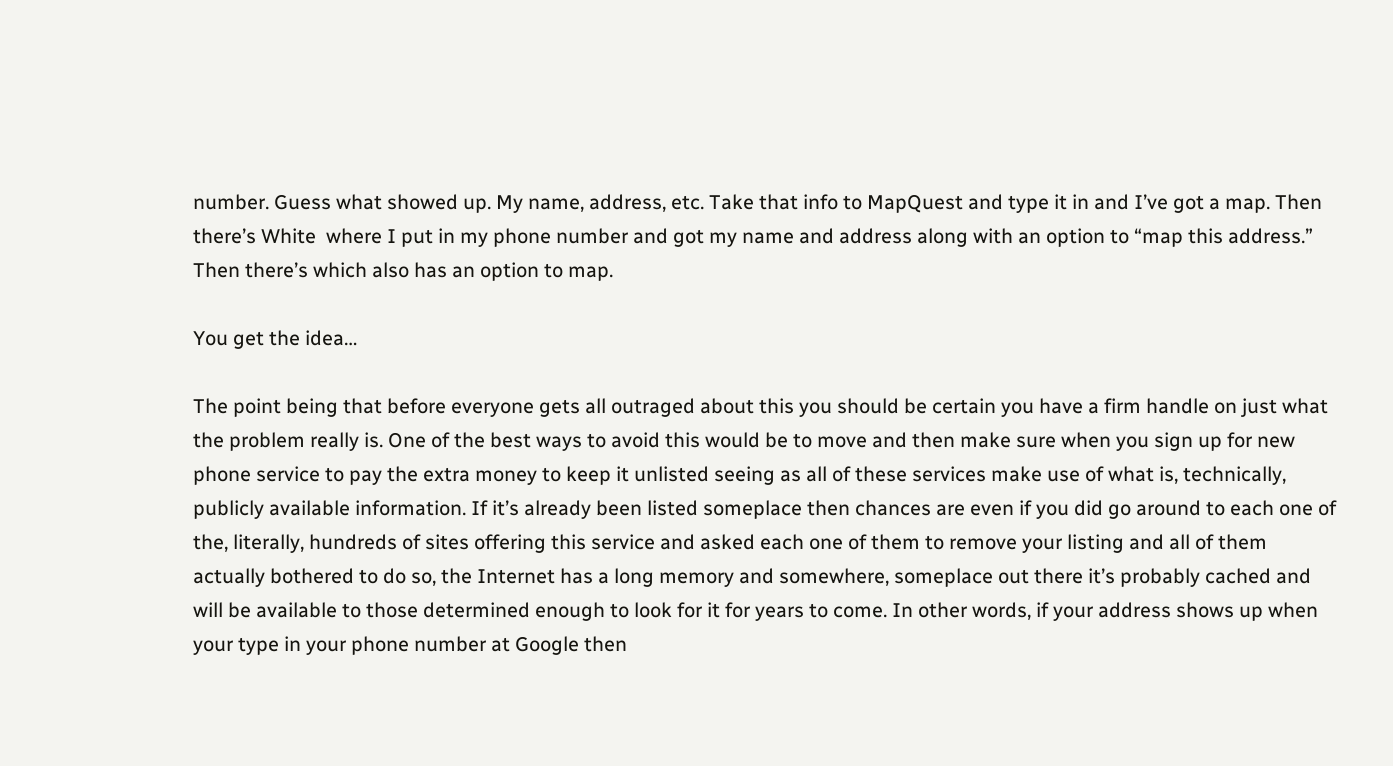number. Guess what showed up. My name, address, etc. Take that info to MapQuest and type it in and I’ve got a map. Then there’s White  where I put in my phone number and got my name and address along with an option to “map this address.” Then there’s which also has an option to map.

You get the idea…

The point being that before everyone gets all outraged about this you should be certain you have a firm handle on just what the problem really is. One of the best ways to avoid this would be to move and then make sure when you sign up for new phone service to pay the extra money to keep it unlisted seeing as all of these services make use of what is, technically, publicly available information. If it’s already been listed someplace then chances are even if you did go around to each one of the, literally, hundreds of sites offering this service and asked each one of them to remove your listing and all of them actually bothered to do so, the Internet has a long memory and somewhere, someplace out there it’s probably cached and will be available to those determined enough to look for it for years to come. In other words, if your address shows up when your type in your phone number at Google then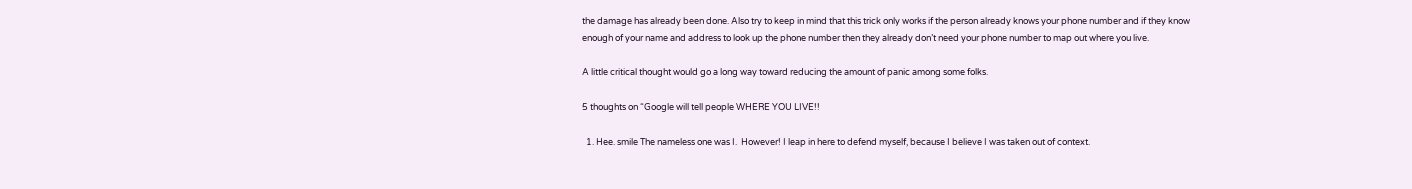the damage has already been done. Also try to keep in mind that this trick only works if the person already knows your phone number and if they know enough of your name and address to look up the phone number then they already don’t need your phone number to map out where you live.

A little critical thought would go a long way toward reducing the amount of panic among some folks.

5 thoughts on “Google will tell people WHERE YOU LIVE!!

  1. Hee. smile The nameless one was I.  However! I leap in here to defend myself, because I believe I was taken out of context.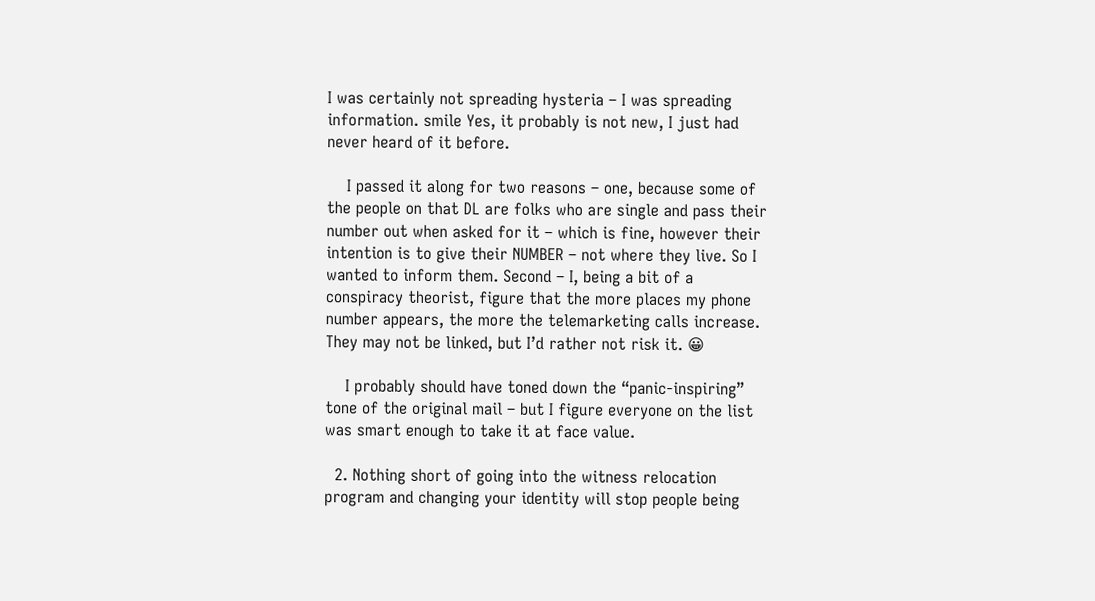I was certainly not spreading hysteria – I was spreading information. smile Yes, it probably is not new, I just had never heard of it before.

    I passed it along for two reasons – one, because some of the people on that DL are folks who are single and pass their number out when asked for it – which is fine, however their intention is to give their NUMBER – not where they live. So I wanted to inform them. Second – I, being a bit of a conspiracy theorist, figure that the more places my phone number appears, the more the telemarketing calls increase. They may not be linked, but I’d rather not risk it. 😀

    I probably should have toned down the “panic-inspiring” tone of the original mail – but I figure everyone on the list was smart enough to take it at face value.

  2. Nothing short of going into the witness relocation program and changing your identity will stop people being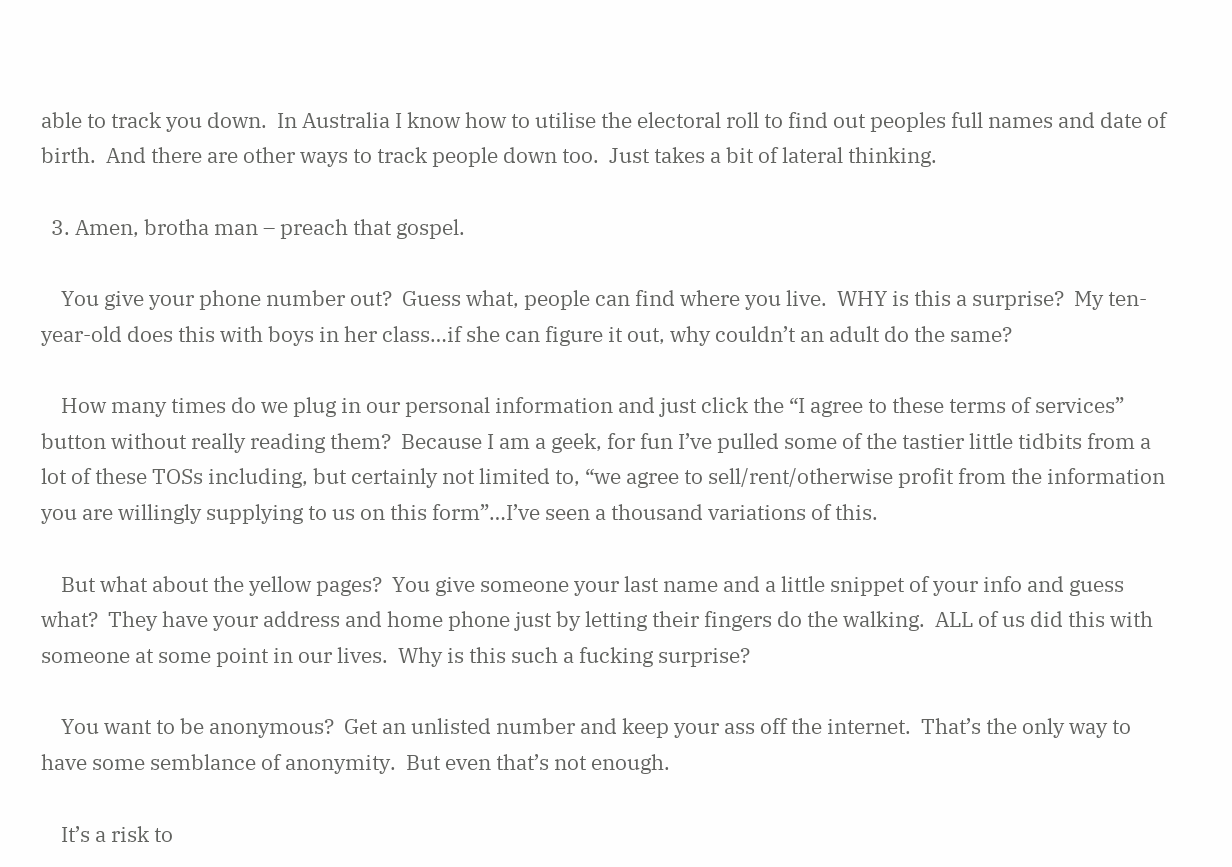able to track you down.  In Australia I know how to utilise the electoral roll to find out peoples full names and date of birth.  And there are other ways to track people down too.  Just takes a bit of lateral thinking.

  3. Amen, brotha man – preach that gospel.

    You give your phone number out?  Guess what, people can find where you live.  WHY is this a surprise?  My ten-year-old does this with boys in her class…if she can figure it out, why couldn’t an adult do the same?

    How many times do we plug in our personal information and just click the “I agree to these terms of services” button without really reading them?  Because I am a geek, for fun I’ve pulled some of the tastier little tidbits from a lot of these TOSs including, but certainly not limited to, “we agree to sell/rent/otherwise profit from the information you are willingly supplying to us on this form”…I’ve seen a thousand variations of this.

    But what about the yellow pages?  You give someone your last name and a little snippet of your info and guess what?  They have your address and home phone just by letting their fingers do the walking.  ALL of us did this with someone at some point in our lives.  Why is this such a fucking surprise?

    You want to be anonymous?  Get an unlisted number and keep your ass off the internet.  That’s the only way to have some semblance of anonymity.  But even that’s not enough.

    It’s a risk to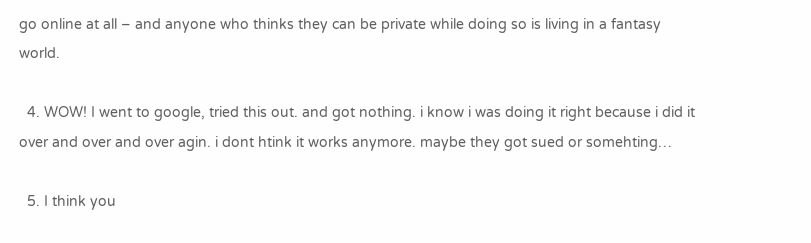go online at all – and anyone who thinks they can be private while doing so is living in a fantasy world.

  4. WOW! I went to google, tried this out. and got nothing. i know i was doing it right because i did it over and over and over agin. i dont htink it works anymore. maybe they got sued or somehting…

  5. I think you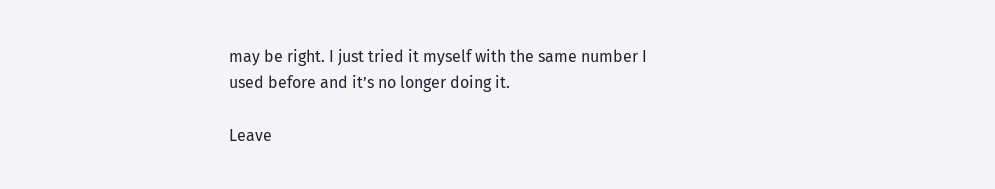may be right. I just tried it myself with the same number I used before and it’s no longer doing it.

Leave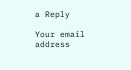a Reply

Your email address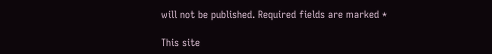will not be published. Required fields are marked *

This site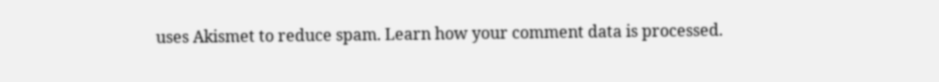uses Akismet to reduce spam. Learn how your comment data is processed.